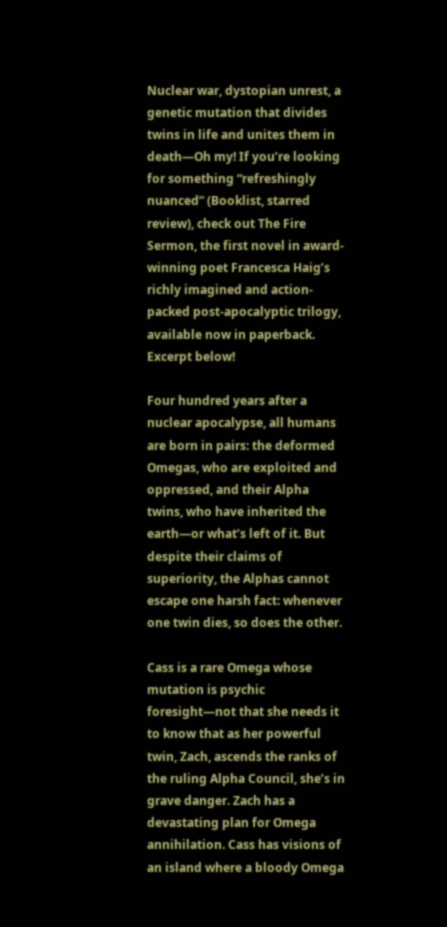Nuclear war, dystopian unrest, a genetic mutation that divides twins in life and unites them in death—Oh my! If you’re looking for something “refreshingly nuanced” (Booklist, starred review), check out The Fire Sermon, the first novel in award-winning poet Francesca Haig’s richly imagined and action-packed post-apocalyptic trilogy, available now in paperback. Excerpt below!

Four hundred years after a nuclear apocalypse, all humans are born in pairs: the deformed Omegas, who are exploited and oppressed, and their Alpha twins, who have inherited the earth—or what’s left of it. But despite their claims of superiority, the Alphas cannot escape one harsh fact: whenever one twin dies, so does the other.

Cass is a rare Omega whose mutation is psychic foresight—not that she needs it to know that as her powerful twin, Zach, ascends the ranks of the ruling Alpha Council, she’s in grave danger. Zach has a devastating plan for Omega annihilation. Cass has visions of an island where a bloody Omega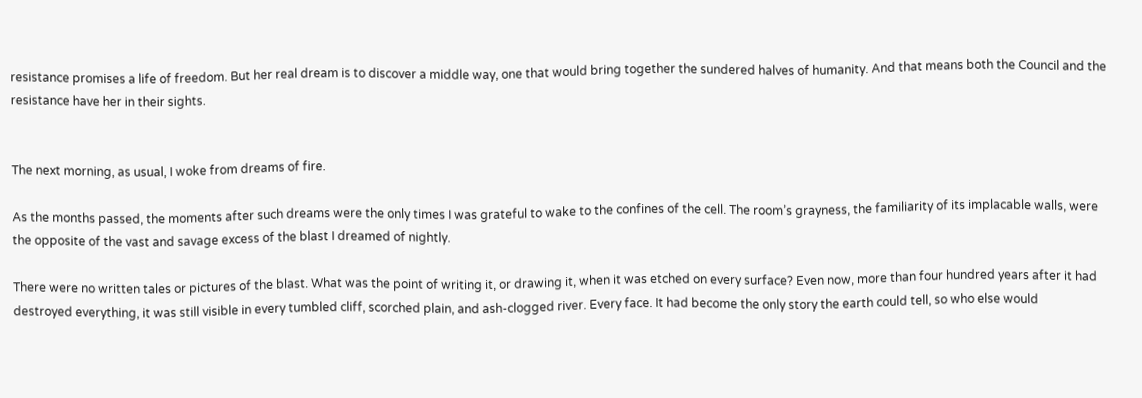resistance promises a life of freedom. But her real dream is to discover a middle way, one that would bring together the sundered halves of humanity. And that means both the Council and the resistance have her in their sights.


The next morning, as usual, I woke from dreams of fire.

As the months passed, the moments after such dreams were the only times I was grateful to wake to the confines of the cell. The room’s grayness, the familiarity of its implacable walls, were the opposite of the vast and savage excess of the blast I dreamed of nightly.

There were no written tales or pictures of the blast. What was the point of writing it, or drawing it, when it was etched on every surface? Even now, more than four hundred years after it had destroyed everything, it was still visible in every tumbled cliff, scorched plain, and ash-clogged river. Every face. It had become the only story the earth could tell, so who else would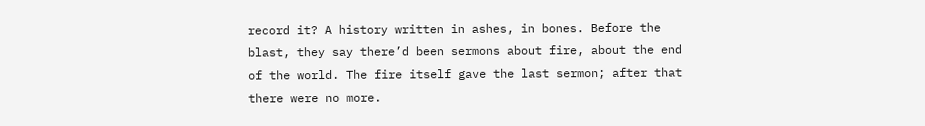record it? A history written in ashes, in bones. Before the blast, they say there’d been sermons about fire, about the end of the world. The fire itself gave the last sermon; after that there were no more.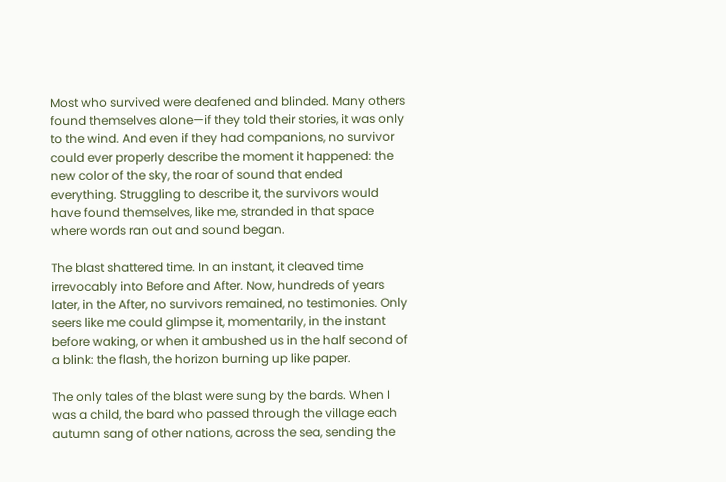Most who survived were deafened and blinded. Many others found themselves alone—if they told their stories, it was only to the wind. And even if they had companions, no survivor could ever properly describe the moment it happened: the new color of the sky, the roar of sound that ended everything. Struggling to describe it, the survivors would have found themselves, like me, stranded in that space where words ran out and sound began.

The blast shattered time. In an instant, it cleaved time irrevocably into Before and After. Now, hundreds of years later, in the After, no survivors remained, no testimonies. Only seers like me could glimpse it, momentarily, in the instant before waking, or when it ambushed us in the half second of a blink: the flash, the horizon burning up like paper.

The only tales of the blast were sung by the bards. When I was a child, the bard who passed through the village each autumn sang of other nations, across the sea, sending the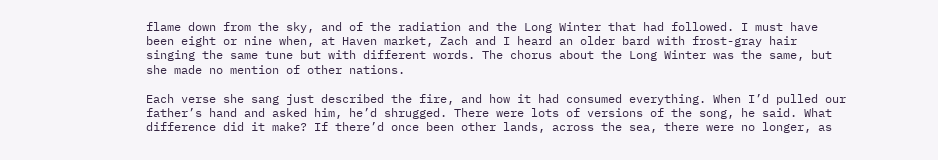flame down from the sky, and of the radiation and the Long Winter that had followed. I must have been eight or nine when, at Haven market, Zach and I heard an older bard with frost-gray hair singing the same tune but with different words. The chorus about the Long Winter was the same, but she made no mention of other nations.

Each verse she sang just described the fire, and how it had consumed everything. When I’d pulled our father’s hand and asked him, he’d shrugged. There were lots of versions of the song, he said. What difference did it make? If there’d once been other lands, across the sea, there were no longer, as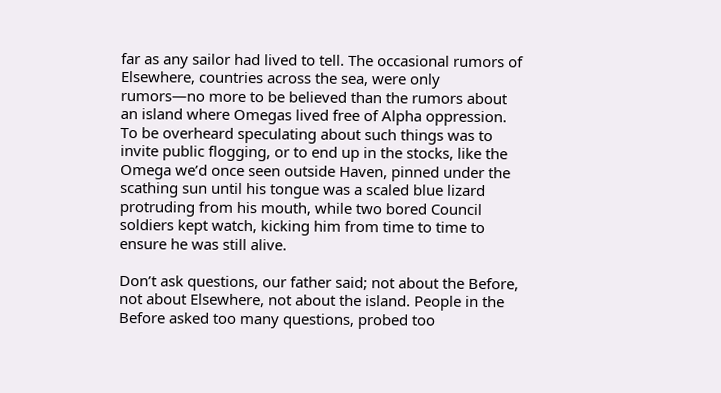far as any sailor had lived to tell. The occasional rumors of Elsewhere, countries across the sea, were only rumors—no more to be believed than the rumors about an island where Omegas lived free of Alpha oppression. To be overheard speculating about such things was to invite public flogging, or to end up in the stocks, like the Omega we’d once seen outside Haven, pinned under the scathing sun until his tongue was a scaled blue lizard protruding from his mouth, while two bored Council soldiers kept watch, kicking him from time to time to ensure he was still alive.

Don’t ask questions, our father said; not about the Before, not about Elsewhere, not about the island. People in the Before asked too many questions, probed too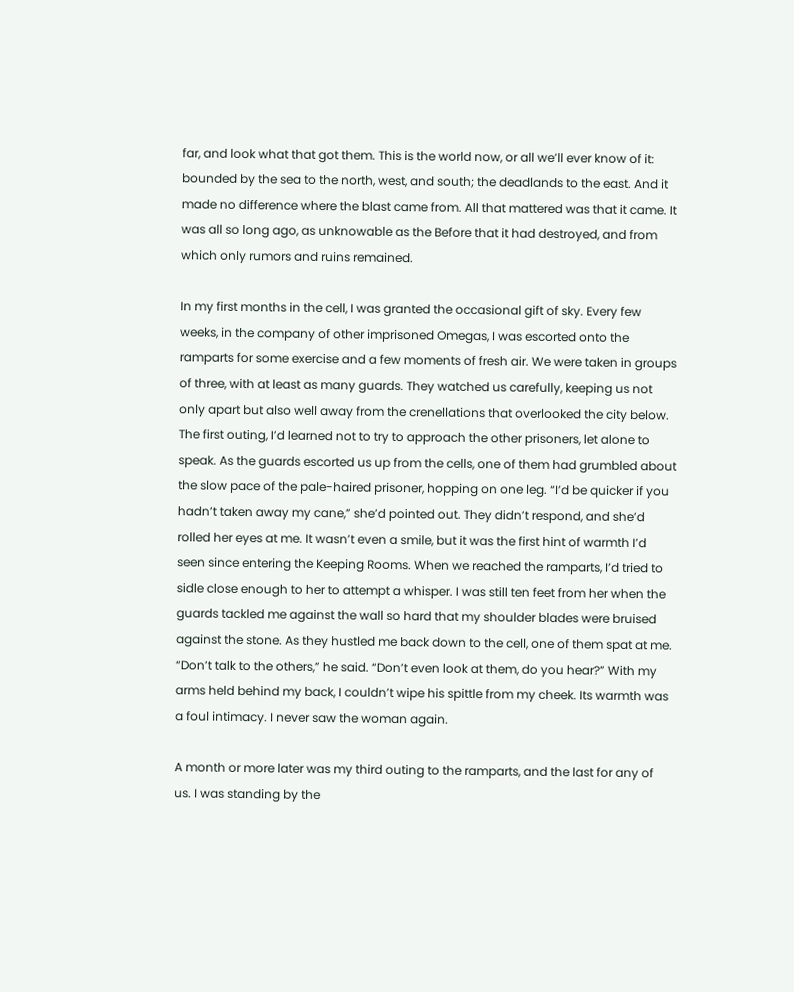far, and look what that got them. This is the world now, or all we’ll ever know of it: bounded by the sea to the north, west, and south; the deadlands to the east. And it made no difference where the blast came from. All that mattered was that it came. It was all so long ago, as unknowable as the Before that it had destroyed, and from which only rumors and ruins remained.

In my first months in the cell, I was granted the occasional gift of sky. Every few weeks, in the company of other imprisoned Omegas, I was escorted onto the ramparts for some exercise and a few moments of fresh air. We were taken in groups of three, with at least as many guards. They watched us carefully, keeping us not only apart but also well away from the crenellations that overlooked the city below. The first outing, I’d learned not to try to approach the other prisoners, let alone to speak. As the guards escorted us up from the cells, one of them had grumbled about the slow pace of the pale-haired prisoner, hopping on one leg. “I’d be quicker if you hadn’t taken away my cane,” she’d pointed out. They didn’t respond, and she’d rolled her eyes at me. It wasn’t even a smile, but it was the first hint of warmth I’d seen since entering the Keeping Rooms. When we reached the ramparts, I’d tried to sidle close enough to her to attempt a whisper. I was still ten feet from her when the guards tackled me against the wall so hard that my shoulder blades were bruised against the stone. As they hustled me back down to the cell, one of them spat at me. “Don’t talk to the others,” he said. “Don’t even look at them, do you hear?” With my arms held behind my back, I couldn’t wipe his spittle from my cheek. Its warmth was a foul intimacy. I never saw the woman again.

A month or more later was my third outing to the ramparts, and the last for any of us. I was standing by the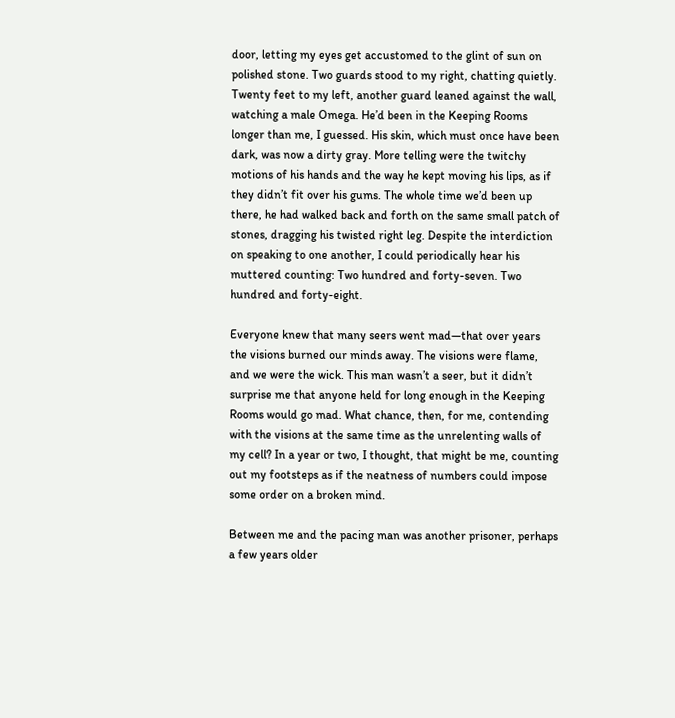door, letting my eyes get accustomed to the glint of sun on polished stone. Two guards stood to my right, chatting quietly. Twenty feet to my left, another guard leaned against the wall, watching a male Omega. He’d been in the Keeping Rooms longer than me, I guessed. His skin, which must once have been dark, was now a dirty gray. More telling were the twitchy motions of his hands and the way he kept moving his lips, as if they didn’t fit over his gums. The whole time we’d been up there, he had walked back and forth on the same small patch of stones, dragging his twisted right leg. Despite the interdiction on speaking to one another, I could periodically hear his muttered counting: Two hundred and forty-seven. Two hundred and forty-eight.

Everyone knew that many seers went mad—that over years the visions burned our minds away. The visions were flame, and we were the wick. This man wasn’t a seer, but it didn’t surprise me that anyone held for long enough in the Keeping Rooms would go mad. What chance, then, for me, contending with the visions at the same time as the unrelenting walls of my cell? In a year or two, I thought, that might be me, counting out my footsteps as if the neatness of numbers could impose some order on a broken mind.

Between me and the pacing man was another prisoner, perhaps a few years older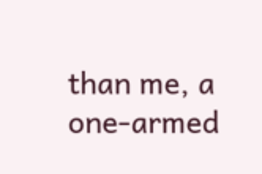than me, a one-armed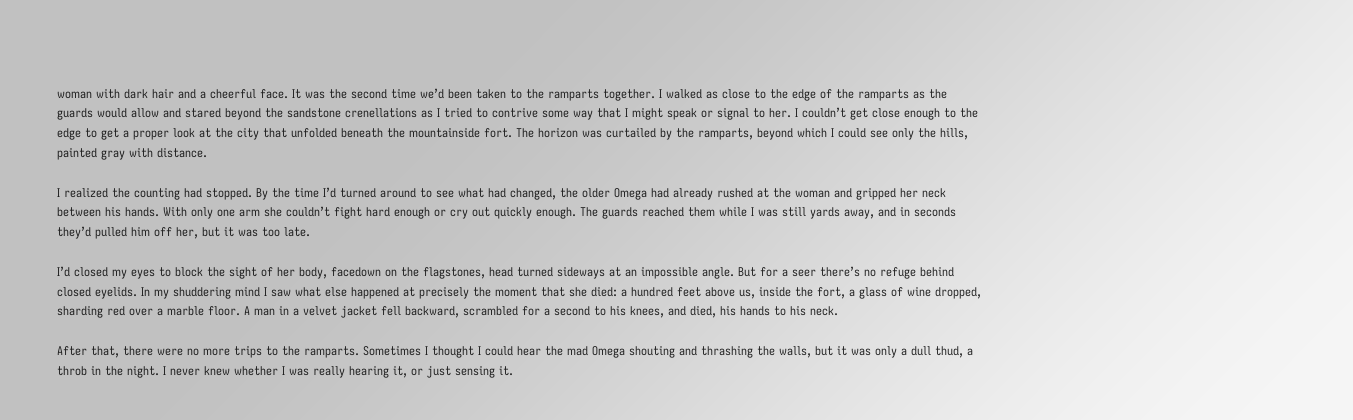woman with dark hair and a cheerful face. It was the second time we’d been taken to the ramparts together. I walked as close to the edge of the ramparts as the guards would allow and stared beyond the sandstone crenellations as I tried to contrive some way that I might speak or signal to her. I couldn’t get close enough to the edge to get a proper look at the city that unfolded beneath the mountainside fort. The horizon was curtailed by the ramparts, beyond which I could see only the hills, painted gray with distance.

I realized the counting had stopped. By the time I’d turned around to see what had changed, the older Omega had already rushed at the woman and gripped her neck between his hands. With only one arm she couldn’t fight hard enough or cry out quickly enough. The guards reached them while I was still yards away, and in seconds they’d pulled him off her, but it was too late.

I’d closed my eyes to block the sight of her body, facedown on the flagstones, head turned sideways at an impossible angle. But for a seer there’s no refuge behind closed eyelids. In my shuddering mind I saw what else happened at precisely the moment that she died: a hundred feet above us, inside the fort, a glass of wine dropped, sharding red over a marble floor. A man in a velvet jacket fell backward, scrambled for a second to his knees, and died, his hands to his neck.

After that, there were no more trips to the ramparts. Sometimes I thought I could hear the mad Omega shouting and thrashing the walls, but it was only a dull thud, a throb in the night. I never knew whether I was really hearing it, or just sensing it.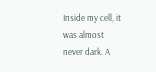Inside my cell, it was almost never dark. A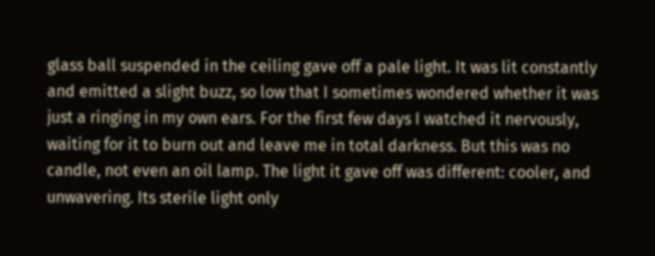glass ball suspended in the ceiling gave off a pale light. It was lit constantly and emitted a slight buzz, so low that I sometimes wondered whether it was just a ringing in my own ears. For the first few days I watched it nervously, waiting for it to burn out and leave me in total darkness. But this was no candle, not even an oil lamp. The light it gave off was different: cooler, and unwavering. Its sterile light only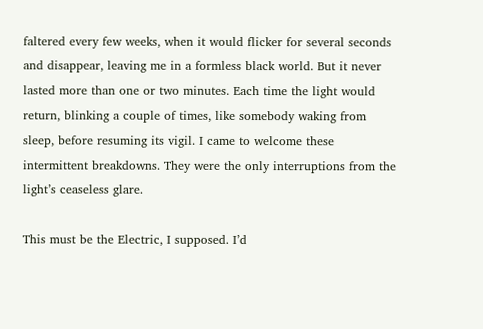faltered every few weeks, when it would flicker for several seconds and disappear, leaving me in a formless black world. But it never lasted more than one or two minutes. Each time the light would return, blinking a couple of times, like somebody waking from sleep, before resuming its vigil. I came to welcome these intermittent breakdowns. They were the only interruptions from the light’s ceaseless glare.

This must be the Electric, I supposed. I’d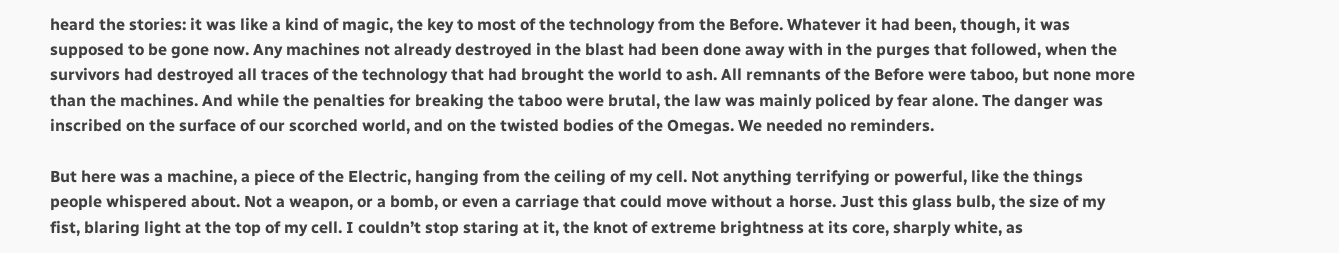heard the stories: it was like a kind of magic, the key to most of the technology from the Before. Whatever it had been, though, it was supposed to be gone now. Any machines not already destroyed in the blast had been done away with in the purges that followed, when the survivors had destroyed all traces of the technology that had brought the world to ash. All remnants of the Before were taboo, but none more than the machines. And while the penalties for breaking the taboo were brutal, the law was mainly policed by fear alone. The danger was inscribed on the surface of our scorched world, and on the twisted bodies of the Omegas. We needed no reminders.

But here was a machine, a piece of the Electric, hanging from the ceiling of my cell. Not anything terrifying or powerful, like the things people whispered about. Not a weapon, or a bomb, or even a carriage that could move without a horse. Just this glass bulb, the size of my fist, blaring light at the top of my cell. I couldn’t stop staring at it, the knot of extreme brightness at its core, sharply white, as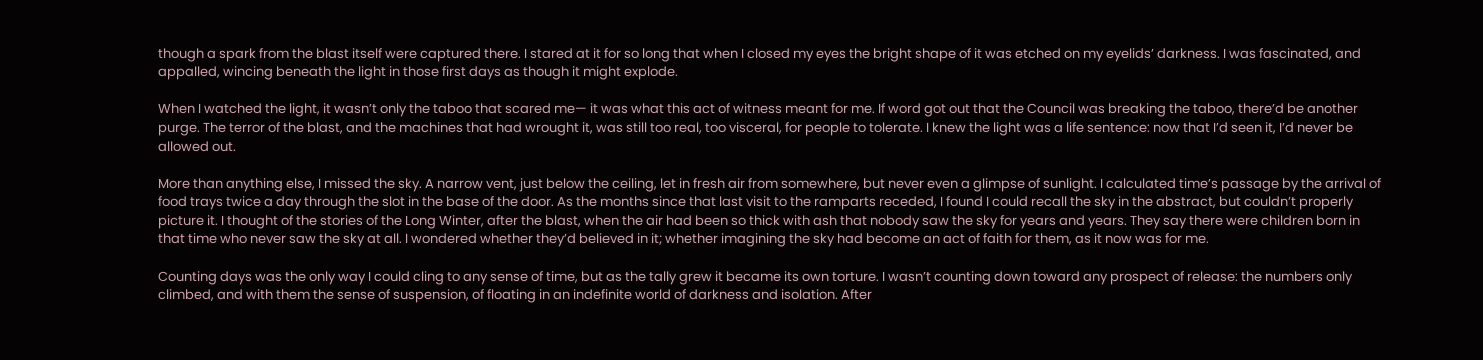though a spark from the blast itself were captured there. I stared at it for so long that when I closed my eyes the bright shape of it was etched on my eyelids’ darkness. I was fascinated, and appalled, wincing beneath the light in those first days as though it might explode.

When I watched the light, it wasn’t only the taboo that scared me— it was what this act of witness meant for me. If word got out that the Council was breaking the taboo, there’d be another purge. The terror of the blast, and the machines that had wrought it, was still too real, too visceral, for people to tolerate. I knew the light was a life sentence: now that I’d seen it, I’d never be allowed out.

More than anything else, I missed the sky. A narrow vent, just below the ceiling, let in fresh air from somewhere, but never even a glimpse of sunlight. I calculated time’s passage by the arrival of food trays twice a day through the slot in the base of the door. As the months since that last visit to the ramparts receded, I found I could recall the sky in the abstract, but couldn’t properly picture it. I thought of the stories of the Long Winter, after the blast, when the air had been so thick with ash that nobody saw the sky for years and years. They say there were children born in that time who never saw the sky at all. I wondered whether they’d believed in it; whether imagining the sky had become an act of faith for them, as it now was for me.

Counting days was the only way I could cling to any sense of time, but as the tally grew it became its own torture. I wasn’t counting down toward any prospect of release: the numbers only climbed, and with them the sense of suspension, of floating in an indefinite world of darkness and isolation. After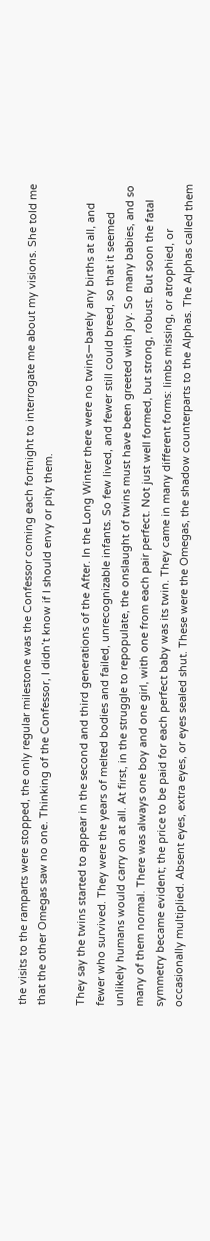the visits to the ramparts were stopped, the only regular milestone was the Confessor coming each fortnight to interrogate me about my visions. She told me that the other Omegas saw no one. Thinking of the Confessor, I didn’t know if I should envy or pity them.

They say the twins started to appear in the second and third generations of the After. In the Long Winter there were no twins—barely any births at all, and fewer who survived. They were the years of melted bodies and failed, unrecognizable infants. So few lived, and fewer still could breed, so that it seemed unlikely humans would carry on at all. At first, in the struggle to repopulate, the onslaught of twins must have been greeted with joy. So many babies, and so many of them normal. There was always one boy and one girl, with one from each pair perfect. Not just well formed, but strong, robust. But soon the fatal symmetry became evident; the price to be paid for each perfect baby was its twin. They came in many different forms: limbs missing, or atrophied, or occasionally multiplied. Absent eyes, extra eyes, or eyes sealed shut. These were the Omegas, the shadow counterparts to the Alphas. The Alphas called them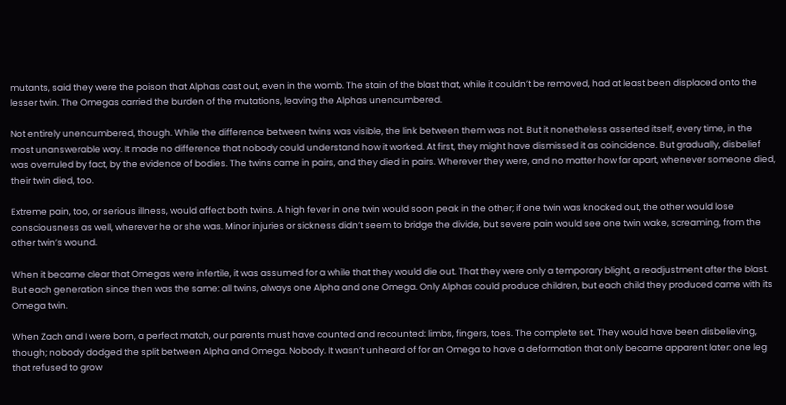mutants, said they were the poison that Alphas cast out, even in the womb. The stain of the blast that, while it couldn’t be removed, had at least been displaced onto the lesser twin. The Omegas carried the burden of the mutations, leaving the Alphas unencumbered.

Not entirely unencumbered, though. While the difference between twins was visible, the link between them was not. But it nonetheless asserted itself, every time, in the most unanswerable way. It made no difference that nobody could understand how it worked. At first, they might have dismissed it as coincidence. But gradually, disbelief was overruled by fact, by the evidence of bodies. The twins came in pairs, and they died in pairs. Wherever they were, and no matter how far apart, whenever someone died, their twin died, too.

Extreme pain, too, or serious illness, would affect both twins. A high fever in one twin would soon peak in the other; if one twin was knocked out, the other would lose consciousness as well, wherever he or she was. Minor injuries or sickness didn’t seem to bridge the divide, but severe pain would see one twin wake, screaming, from the other twin’s wound.

When it became clear that Omegas were infertile, it was assumed for a while that they would die out. That they were only a temporary blight, a readjustment after the blast. But each generation since then was the same: all twins, always one Alpha and one Omega. Only Alphas could produce children, but each child they produced came with its Omega twin.

When Zach and I were born, a perfect match, our parents must have counted and recounted: limbs, fingers, toes. The complete set. They would have been disbelieving, though; nobody dodged the split between Alpha and Omega. Nobody. It wasn’t unheard of for an Omega to have a deformation that only became apparent later: one leg that refused to grow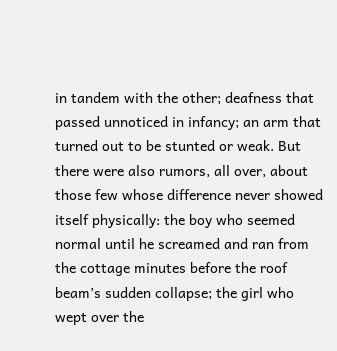in tandem with the other; deafness that passed unnoticed in infancy; an arm that turned out to be stunted or weak. But there were also rumors, all over, about those few whose difference never showed itself physically: the boy who seemed normal until he screamed and ran from the cottage minutes before the roof beam’s sudden collapse; the girl who wept over the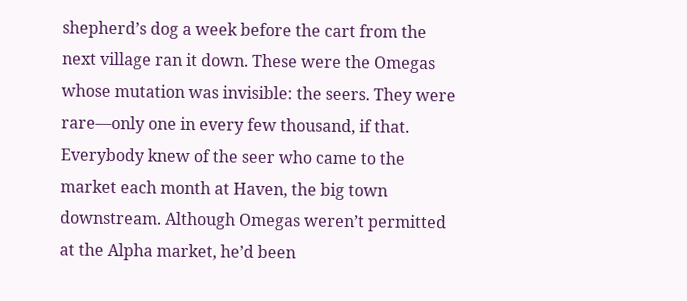shepherd’s dog a week before the cart from the next village ran it down. These were the Omegas whose mutation was invisible: the seers. They were rare—only one in every few thousand, if that. Everybody knew of the seer who came to the market each month at Haven, the big town downstream. Although Omegas weren’t permitted at the Alpha market, he’d been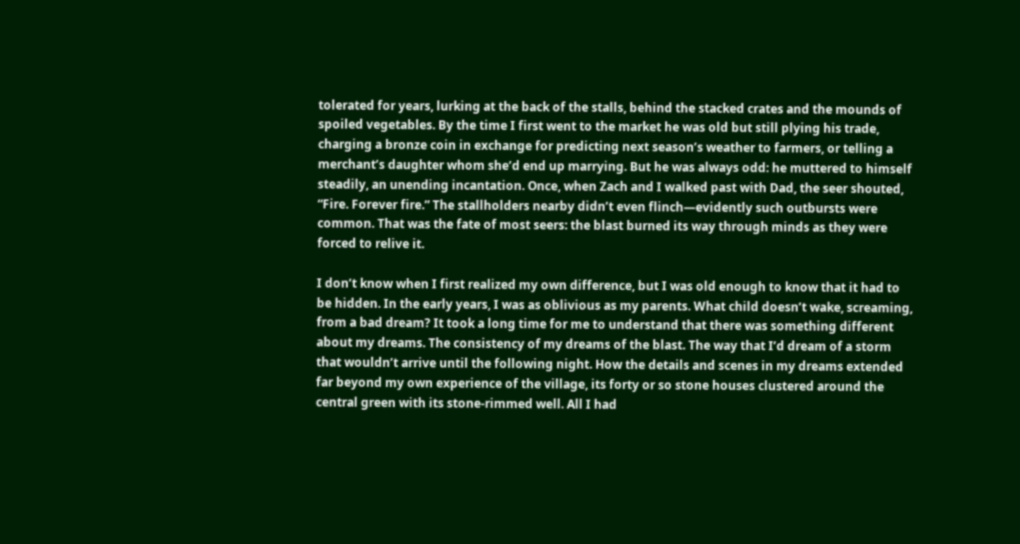tolerated for years, lurking at the back of the stalls, behind the stacked crates and the mounds of spoiled vegetables. By the time I first went to the market he was old but still plying his trade, charging a bronze coin in exchange for predicting next season’s weather to farmers, or telling a merchant’s daughter whom she’d end up marrying. But he was always odd: he muttered to himself steadily, an unending incantation. Once, when Zach and I walked past with Dad, the seer shouted, “Fire. Forever fire.” The stallholders nearby didn’t even flinch—evidently such outbursts were common. That was the fate of most seers: the blast burned its way through minds as they were forced to relive it.

I don’t know when I first realized my own difference, but I was old enough to know that it had to be hidden. In the early years, I was as oblivious as my parents. What child doesn’t wake, screaming, from a bad dream? It took a long time for me to understand that there was something different about my dreams. The consistency of my dreams of the blast. The way that I’d dream of a storm that wouldn’t arrive until the following night. How the details and scenes in my dreams extended far beyond my own experience of the village, its forty or so stone houses clustered around the central green with its stone-rimmed well. All I had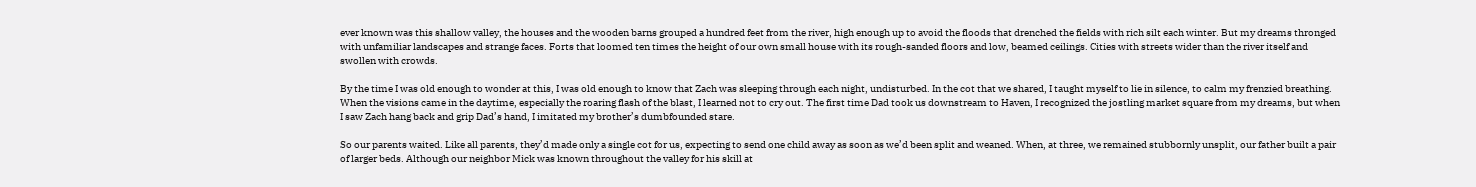ever known was this shallow valley, the houses and the wooden barns grouped a hundred feet from the river, high enough up to avoid the floods that drenched the fields with rich silt each winter. But my dreams thronged with unfamiliar landscapes and strange faces. Forts that loomed ten times the height of our own small house with its rough-sanded floors and low, beamed ceilings. Cities with streets wider than the river itself and swollen with crowds.

By the time I was old enough to wonder at this, I was old enough to know that Zach was sleeping through each night, undisturbed. In the cot that we shared, I taught myself to lie in silence, to calm my frenzied breathing. When the visions came in the daytime, especially the roaring flash of the blast, I learned not to cry out. The first time Dad took us downstream to Haven, I recognized the jostling market square from my dreams, but when I saw Zach hang back and grip Dad’s hand, I imitated my brother’s dumbfounded stare.

So our parents waited. Like all parents, they’d made only a single cot for us, expecting to send one child away as soon as we’d been split and weaned. When, at three, we remained stubbornly unsplit, our father built a pair of larger beds. Although our neighbor Mick was known throughout the valley for his skill at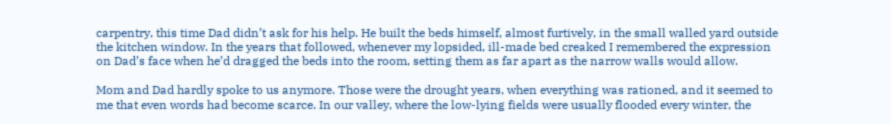carpentry, this time Dad didn’t ask for his help. He built the beds himself, almost furtively, in the small walled yard outside the kitchen window. In the years that followed, whenever my lopsided, ill-made bed creaked I remembered the expression on Dad’s face when he’d dragged the beds into the room, setting them as far apart as the narrow walls would allow.

Mom and Dad hardly spoke to us anymore. Those were the drought years, when everything was rationed, and it seemed to me that even words had become scarce. In our valley, where the low-lying fields were usually flooded every winter, the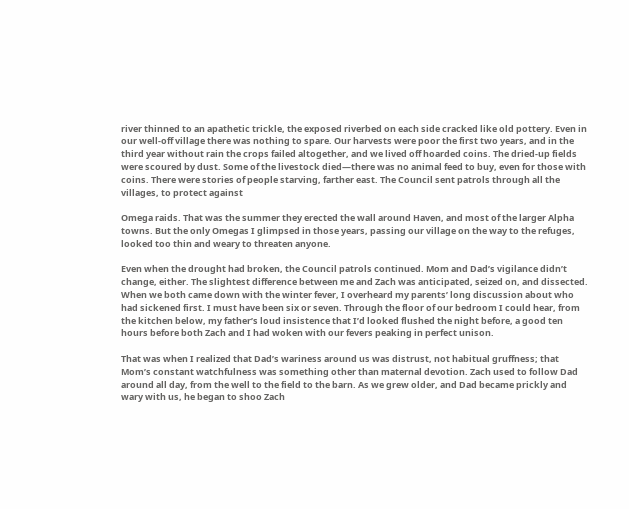river thinned to an apathetic trickle, the exposed riverbed on each side cracked like old pottery. Even in our well-off village there was nothing to spare. Our harvests were poor the first two years, and in the third year without rain the crops failed altogether, and we lived off hoarded coins. The dried-up fields were scoured by dust. Some of the livestock died—there was no animal feed to buy, even for those with coins. There were stories of people starving, farther east. The Council sent patrols through all the villages, to protect against

Omega raids. That was the summer they erected the wall around Haven, and most of the larger Alpha towns. But the only Omegas I glimpsed in those years, passing our village on the way to the refuges, looked too thin and weary to threaten anyone.

Even when the drought had broken, the Council patrols continued. Mom and Dad’s vigilance didn’t change, either. The slightest difference between me and Zach was anticipated, seized on, and dissected. When we both came down with the winter fever, I overheard my parents’ long discussion about who had sickened first. I must have been six or seven. Through the floor of our bedroom I could hear, from the kitchen below, my father’s loud insistence that I’d looked flushed the night before, a good ten hours before both Zach and I had woken with our fevers peaking in perfect unison.

That was when I realized that Dad’s wariness around us was distrust, not habitual gruffness; that Mom’s constant watchfulness was something other than maternal devotion. Zach used to follow Dad around all day, from the well to the field to the barn. As we grew older, and Dad became prickly and wary with us, he began to shoo Zach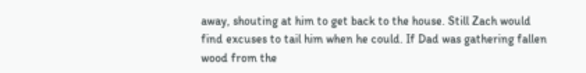away, shouting at him to get back to the house. Still Zach would find excuses to tail him when he could. If Dad was gathering fallen wood from the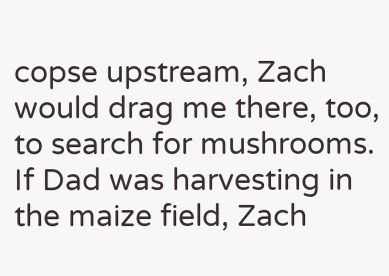copse upstream, Zach would drag me there, too, to search for mushrooms. If Dad was harvesting in the maize field, Zach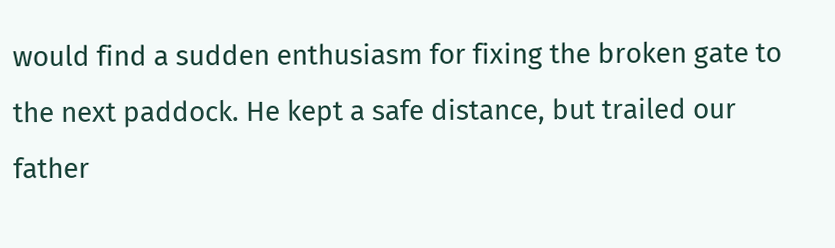would find a sudden enthusiasm for fixing the broken gate to the next paddock. He kept a safe distance, but trailed our father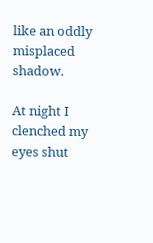like an oddly misplaced shadow.

At night I clenched my eyes shut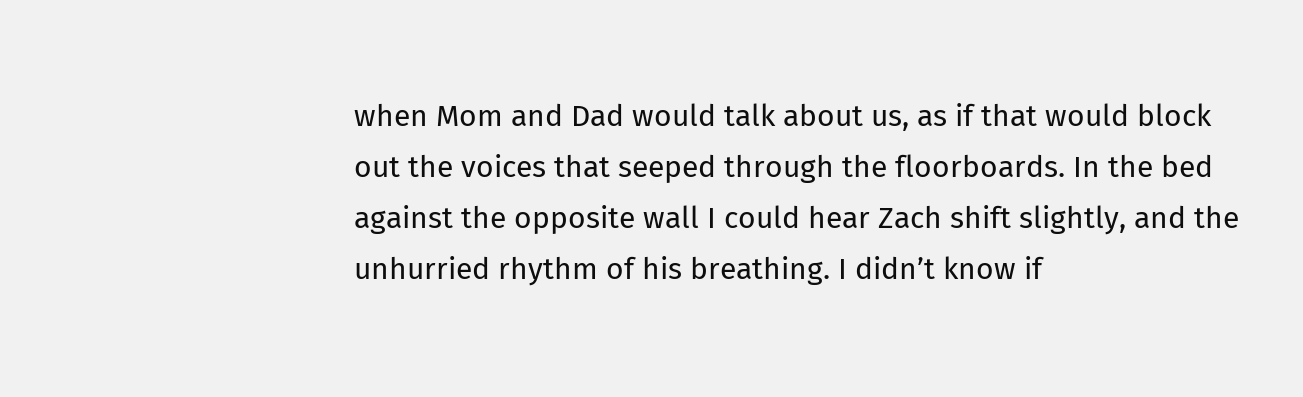when Mom and Dad would talk about us, as if that would block out the voices that seeped through the floorboards. In the bed against the opposite wall I could hear Zach shift slightly, and the unhurried rhythm of his breathing. I didn’t know if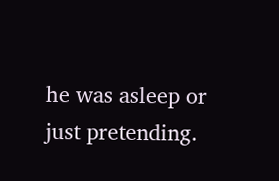he was asleep or just pretending.